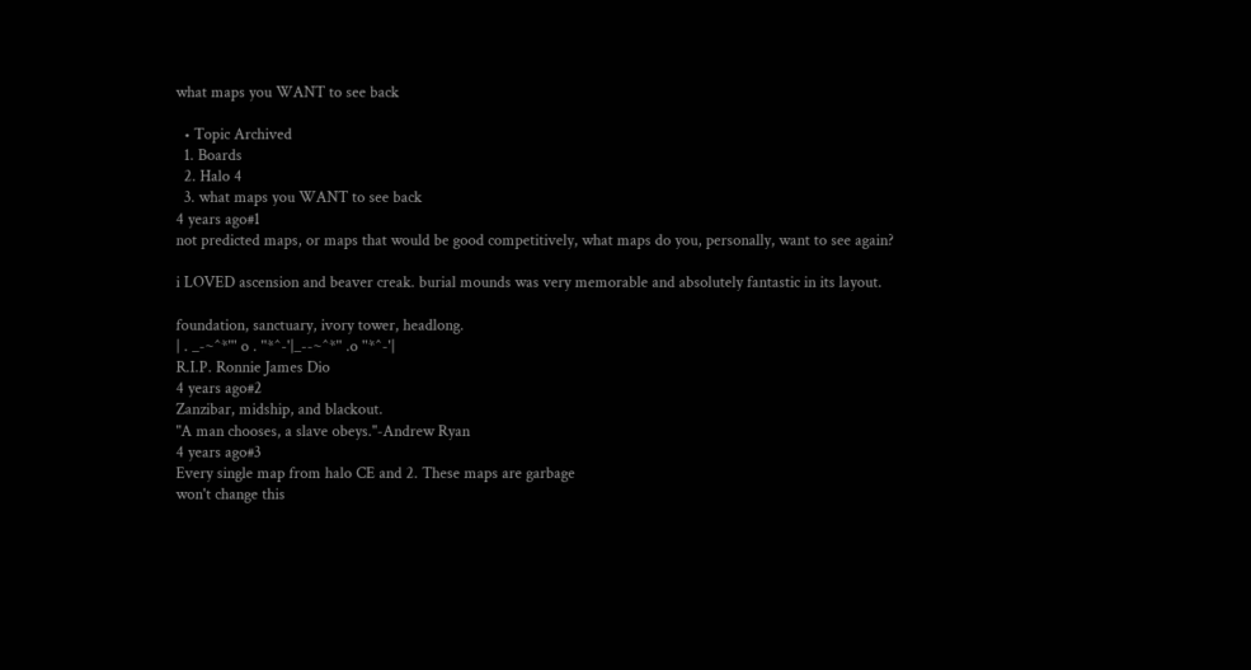what maps you WANT to see back

  • Topic Archived
  1. Boards
  2. Halo 4
  3. what maps you WANT to see back
4 years ago#1
not predicted maps, or maps that would be good competitively, what maps do you, personally, want to see again?

i LOVED ascension and beaver creak. burial mounds was very memorable and absolutely fantastic in its layout.

foundation, sanctuary, ivory tower, headlong.
| . _-~^*''' o . ''*^-'|_--~^*'' .o ''*^-'|
R.I.P. Ronnie James Dio
4 years ago#2
Zanzibar, midship, and blackout.
"A man chooses, a slave obeys."-Andrew Ryan
4 years ago#3
Every single map from halo CE and 2. These maps are garbage
won't change this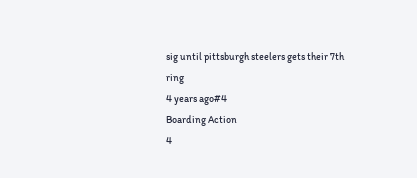sig until pittsburgh steelers gets their 7th ring
4 years ago#4
Boarding Action
4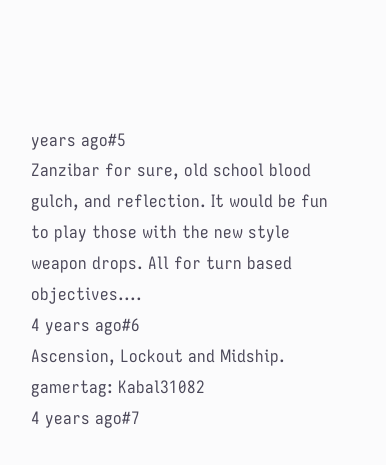years ago#5
Zanzibar for sure, old school blood gulch, and reflection. It would be fun to play those with the new style weapon drops. All for turn based objectives....
4 years ago#6
Ascension, Lockout and Midship.
gamertag: Kabal31082
4 years ago#7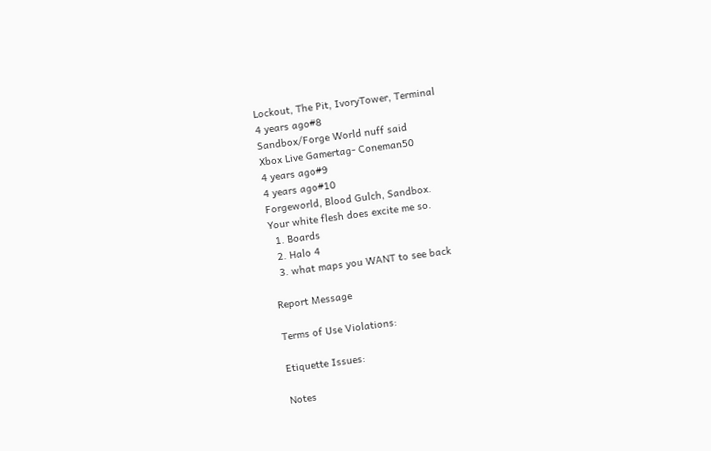Lockout, The Pit, IvoryTower, Terminal
4 years ago#8
Sandbox/Forge World nuff said
Xbox Live Gamertag- Coneman50
4 years ago#9
4 years ago#10
Forgeworld, Blood Gulch, Sandbox.
Your white flesh does excite me so.
  1. Boards
  2. Halo 4
  3. what maps you WANT to see back

Report Message

Terms of Use Violations:

Etiquette Issues:

Notes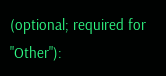(optional; required for "Other"):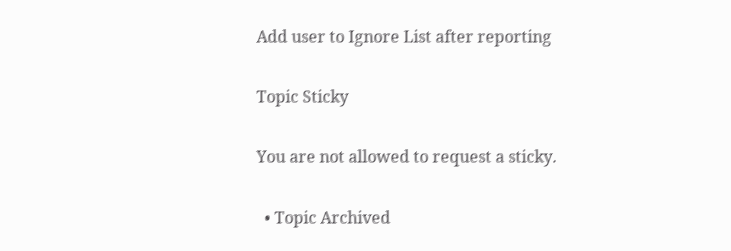Add user to Ignore List after reporting

Topic Sticky

You are not allowed to request a sticky.

  • Topic Archived